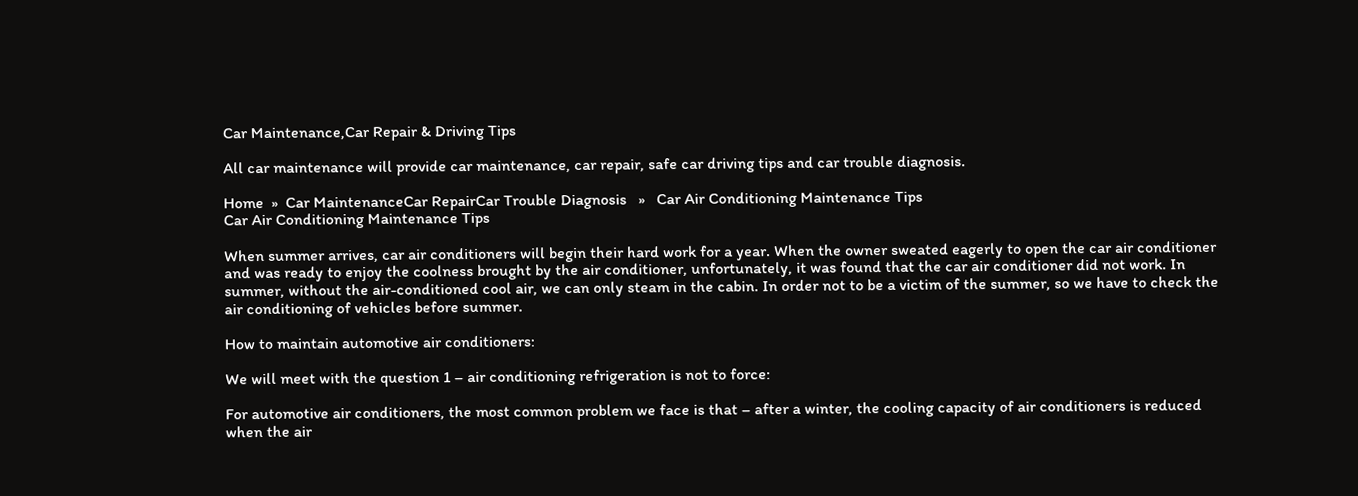Car Maintenance,Car Repair & Driving Tips

All car maintenance will provide car maintenance, car repair, safe car driving tips and car trouble diagnosis.

Home  »  Car MaintenanceCar RepairCar Trouble Diagnosis   »   Car Air Conditioning Maintenance Tips
Car Air Conditioning Maintenance Tips

When summer arrives, car air conditioners will begin their hard work for a year. When the owner sweated eagerly to open the car air conditioner and was ready to enjoy the coolness brought by the air conditioner, unfortunately, it was found that the car air conditioner did not work. In summer, without the air-conditioned cool air, we can only steam in the cabin. In order not to be a victim of the summer, so we have to check the air conditioning of vehicles before summer.

How to maintain automotive air conditioners:

We will meet with the question 1 – air conditioning refrigeration is not to force:

For automotive air conditioners, the most common problem we face is that – after a winter, the cooling capacity of air conditioners is reduced when the air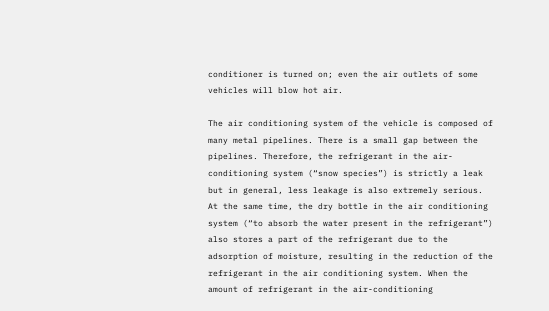conditioner is turned on; even the air outlets of some vehicles will blow hot air.

The air conditioning system of the vehicle is composed of many metal pipelines. There is a small gap between the pipelines. Therefore, the refrigerant in the air-conditioning system (“snow species”) is strictly a leak but in general, less leakage is also extremely serious. At the same time, the dry bottle in the air conditioning system (“to absorb the water present in the refrigerant”) also stores a part of the refrigerant due to the adsorption of moisture, resulting in the reduction of the refrigerant in the air conditioning system. When the amount of refrigerant in the air-conditioning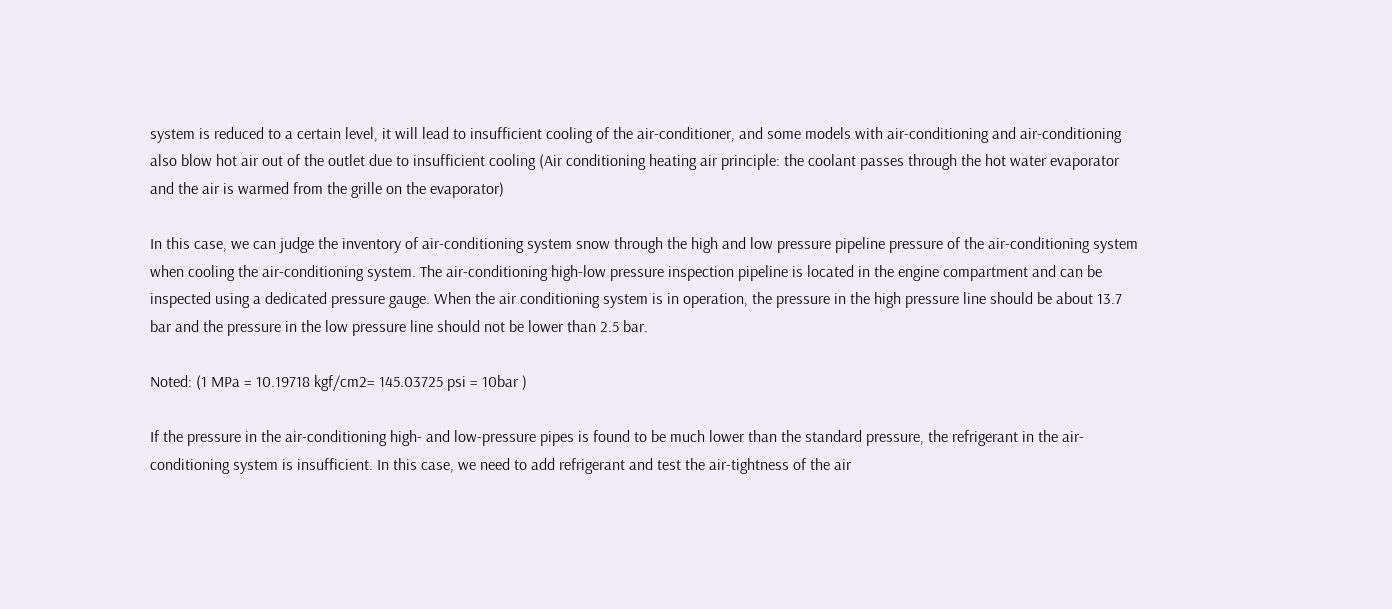system is reduced to a certain level, it will lead to insufficient cooling of the air-conditioner, and some models with air-conditioning and air-conditioning also blow hot air out of the outlet due to insufficient cooling (Air conditioning heating air principle: the coolant passes through the hot water evaporator and the air is warmed from the grille on the evaporator)

In this case, we can judge the inventory of air-conditioning system snow through the high and low pressure pipeline pressure of the air-conditioning system when cooling the air-conditioning system. The air-conditioning high-low pressure inspection pipeline is located in the engine compartment and can be inspected using a dedicated pressure gauge. When the air conditioning system is in operation, the pressure in the high pressure line should be about 13.7 bar and the pressure in the low pressure line should not be lower than 2.5 bar.

Noted: (1 MPa = 10.19718 kgf/cm2= 145.03725 psi = 10bar )

If the pressure in the air-conditioning high- and low-pressure pipes is found to be much lower than the standard pressure, the refrigerant in the air-conditioning system is insufficient. In this case, we need to add refrigerant and test the air-tightness of the air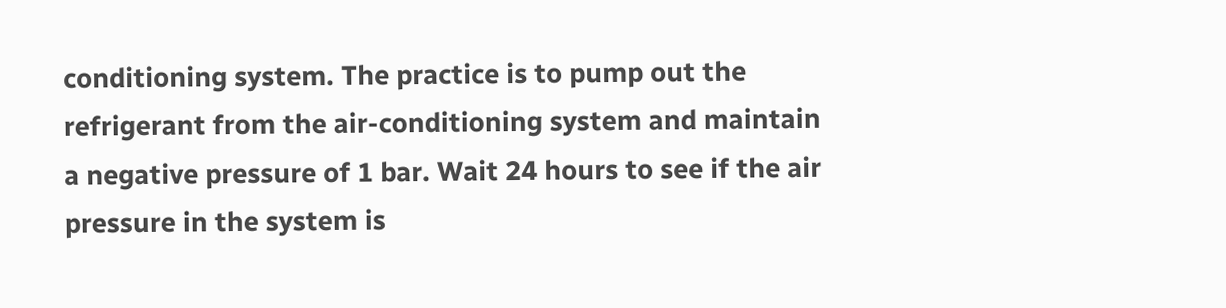conditioning system. The practice is to pump out the refrigerant from the air-conditioning system and maintain a negative pressure of 1 bar. Wait 24 hours to see if the air pressure in the system is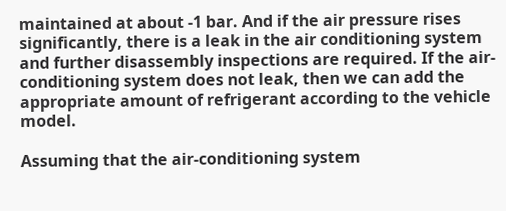maintained at about -1 bar. And if the air pressure rises significantly, there is a leak in the air conditioning system and further disassembly inspections are required. If the air-conditioning system does not leak, then we can add the appropriate amount of refrigerant according to the vehicle model.

Assuming that the air-conditioning system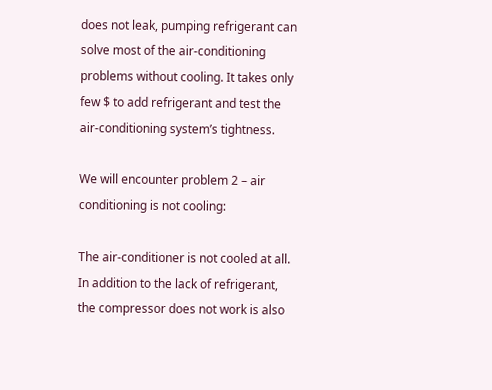does not leak, pumping refrigerant can solve most of the air-conditioning problems without cooling. It takes only few $ to add refrigerant and test the air-conditioning system’s tightness.

We will encounter problem 2 – air conditioning is not cooling:

The air-conditioner is not cooled at all. In addition to the lack of refrigerant, the compressor does not work is also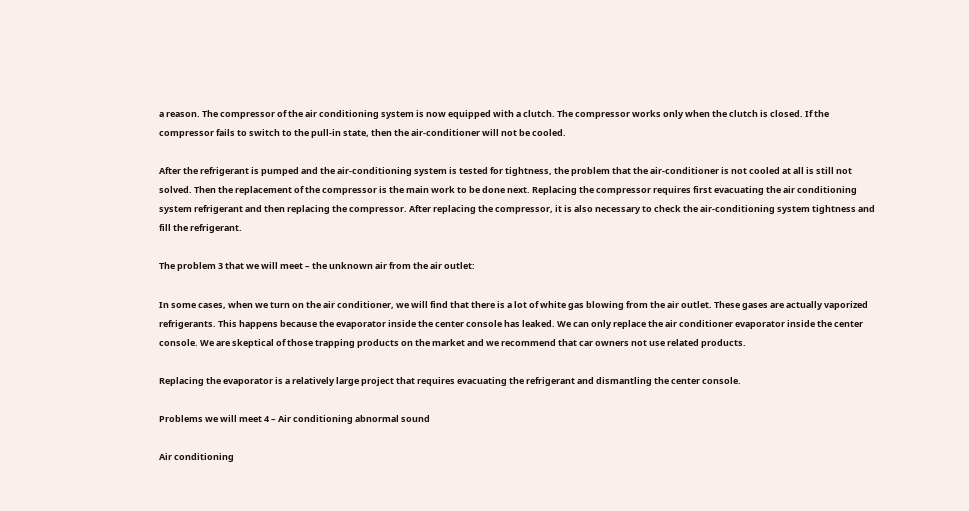a reason. The compressor of the air conditioning system is now equipped with a clutch. The compressor works only when the clutch is closed. If the compressor fails to switch to the pull-in state, then the air-conditioner will not be cooled.

After the refrigerant is pumped and the air-conditioning system is tested for tightness, the problem that the air-conditioner is not cooled at all is still not solved. Then the replacement of the compressor is the main work to be done next. Replacing the compressor requires first evacuating the air conditioning system refrigerant and then replacing the compressor. After replacing the compressor, it is also necessary to check the air-conditioning system tightness and fill the refrigerant.

The problem 3 that we will meet – the unknown air from the air outlet:

In some cases, when we turn on the air conditioner, we will find that there is a lot of white gas blowing from the air outlet. These gases are actually vaporized refrigerants. This happens because the evaporator inside the center console has leaked. We can only replace the air conditioner evaporator inside the center console. We are skeptical of those trapping products on the market and we recommend that car owners not use related products.

Replacing the evaporator is a relatively large project that requires evacuating the refrigerant and dismantling the center console.

Problems we will meet 4 – Air conditioning abnormal sound

Air conditioning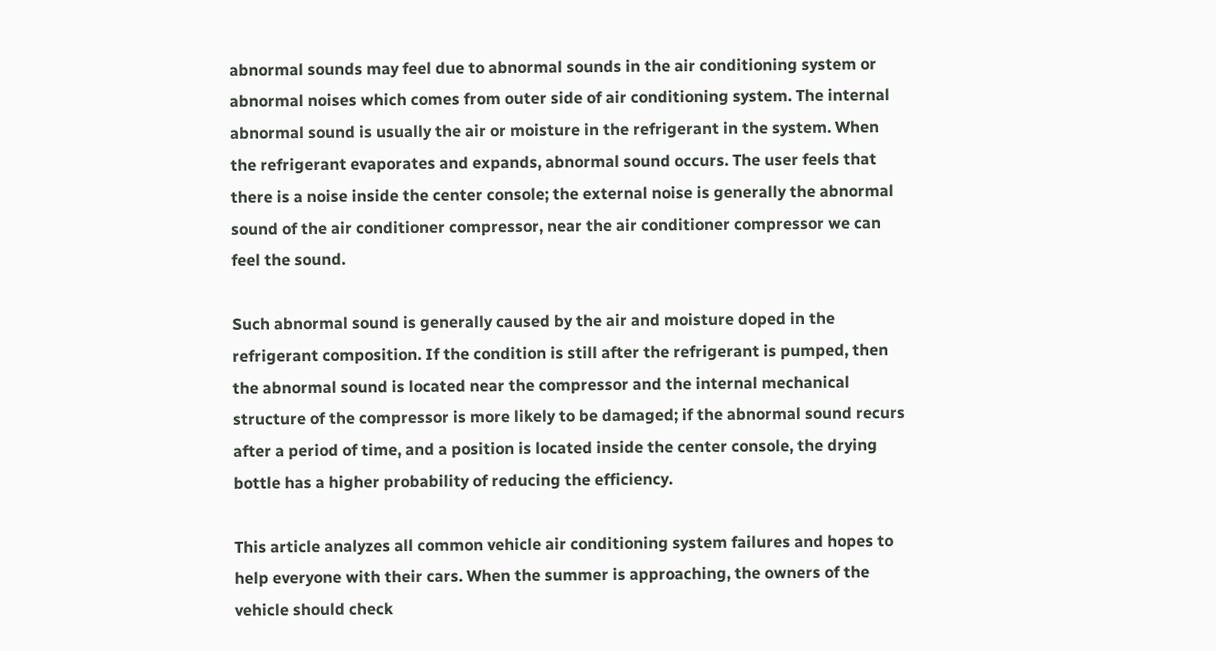abnormal sounds may feel due to abnormal sounds in the air conditioning system or abnormal noises which comes from outer side of air conditioning system. The internal abnormal sound is usually the air or moisture in the refrigerant in the system. When the refrigerant evaporates and expands, abnormal sound occurs. The user feels that there is a noise inside the center console; the external noise is generally the abnormal sound of the air conditioner compressor, near the air conditioner compressor we can feel the sound.

Such abnormal sound is generally caused by the air and moisture doped in the refrigerant composition. If the condition is still after the refrigerant is pumped, then the abnormal sound is located near the compressor and the internal mechanical structure of the compressor is more likely to be damaged; if the abnormal sound recurs after a period of time, and a position is located inside the center console, the drying bottle has a higher probability of reducing the efficiency.

This article analyzes all common vehicle air conditioning system failures and hopes to help everyone with their cars. When the summer is approaching, the owners of the vehicle should check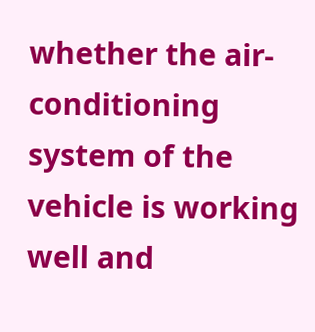whether the air-conditioning system of the vehicle is working well and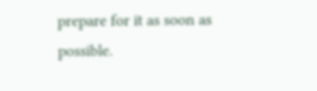prepare for it as soon as possible.